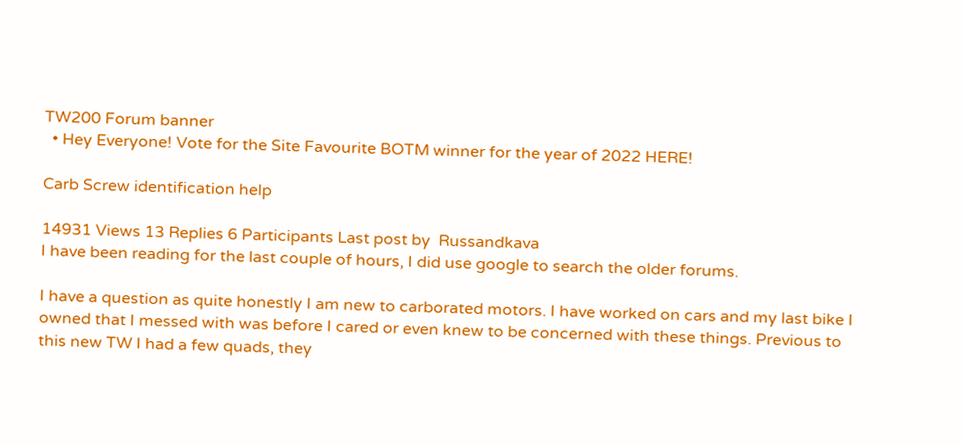TW200 Forum banner
  • Hey Everyone! Vote for the Site Favourite BOTM winner for the year of 2022 HERE!

Carb Screw identification help

14931 Views 13 Replies 6 Participants Last post by  Russandkava
I have been reading for the last couple of hours, I did use google to search the older forums.

I have a question as quite honestly I am new to carborated motors. I have worked on cars and my last bike I owned that I messed with was before I cared or even knew to be concerned with these things. Previous to this new TW I had a few quads, they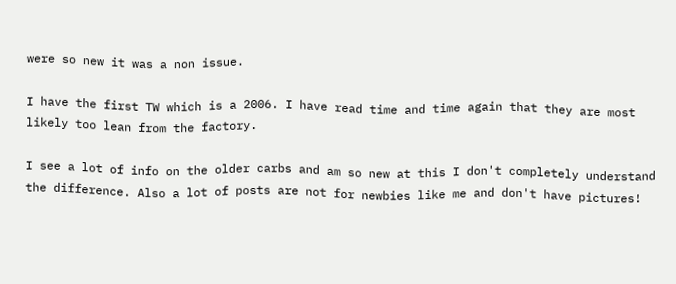were so new it was a non issue.

I have the first TW which is a 2006. I have read time and time again that they are most likely too lean from the factory.

I see a lot of info on the older carbs and am so new at this I don't completely understand the difference. Also a lot of posts are not for newbies like me and don't have pictures!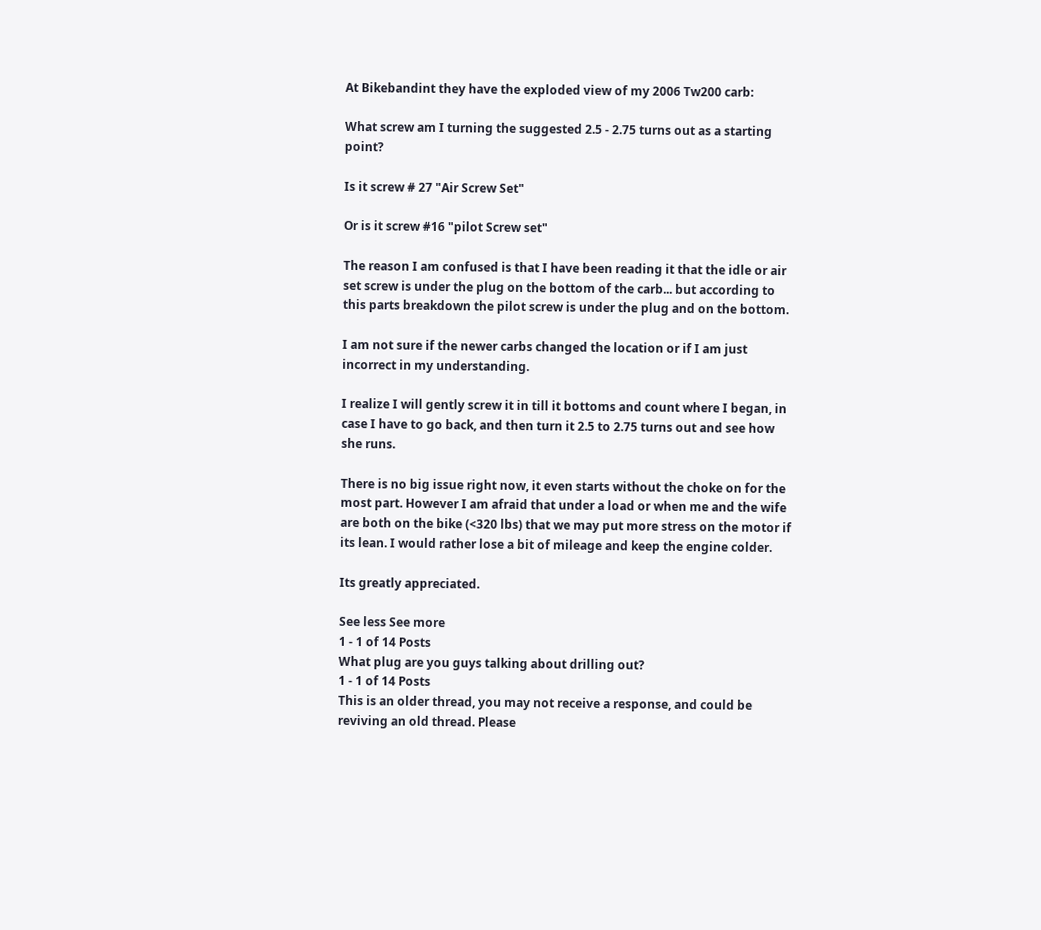At Bikebandint they have the exploded view of my 2006 Tw200 carb:

What screw am I turning the suggested 2.5 - 2.75 turns out as a starting point?

Is it screw # 27 "Air Screw Set"

Or is it screw #16 "pilot Screw set"

The reason I am confused is that I have been reading it that the idle or air set screw is under the plug on the bottom of the carb... but according to this parts breakdown the pilot screw is under the plug and on the bottom.

I am not sure if the newer carbs changed the location or if I am just incorrect in my understanding.

I realize I will gently screw it in till it bottoms and count where I began, in case I have to go back, and then turn it 2.5 to 2.75 turns out and see how she runs.

There is no big issue right now, it even starts without the choke on for the most part. However I am afraid that under a load or when me and the wife are both on the bike (<320 lbs) that we may put more stress on the motor if its lean. I would rather lose a bit of mileage and keep the engine colder.

Its greatly appreciated.

See less See more
1 - 1 of 14 Posts
What plug are you guys talking about drilling out?
1 - 1 of 14 Posts
This is an older thread, you may not receive a response, and could be reviving an old thread. Please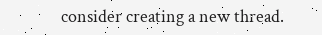consider creating a new thread.